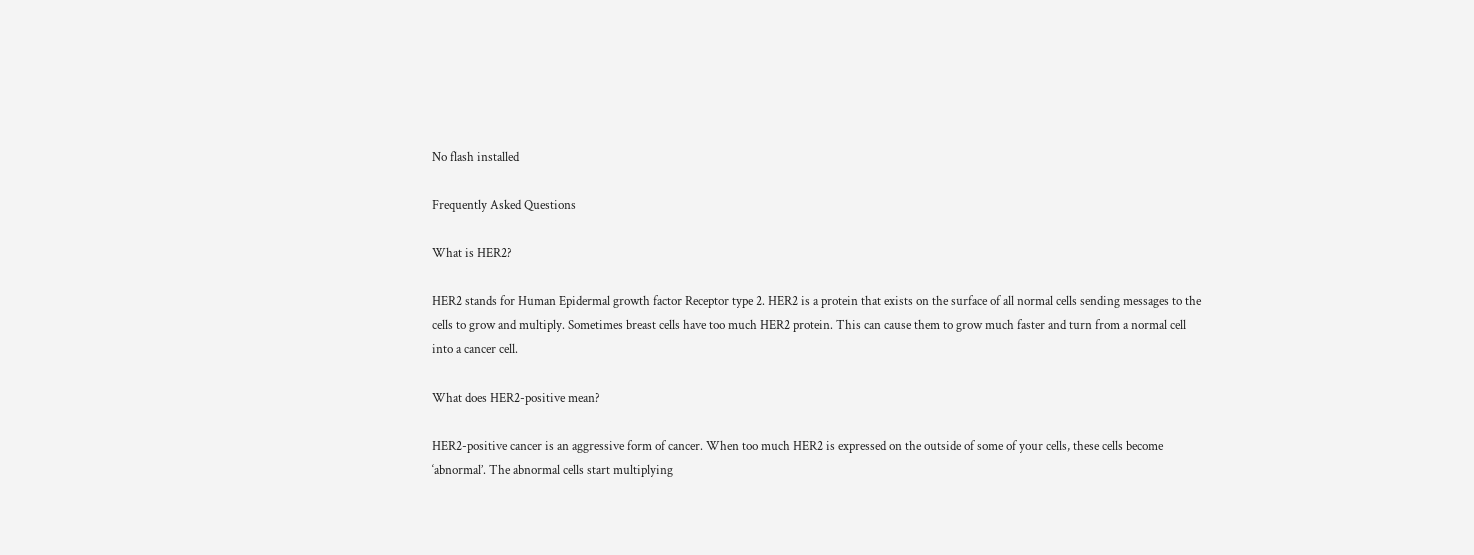No flash installed

Frequently Asked Questions

What is HER2?

HER2 stands for Human Epidermal growth factor Receptor type 2. HER2 is a protein that exists on the surface of all normal cells sending messages to the cells to grow and multiply. Sometimes breast cells have too much HER2 protein. This can cause them to grow much faster and turn from a normal cell into a cancer cell.

What does HER2-positive mean?

HER2-positive cancer is an aggressive form of cancer. When too much HER2 is expressed on the outside of some of your cells, these cells become ‘abnormal’. The abnormal cells start multiplying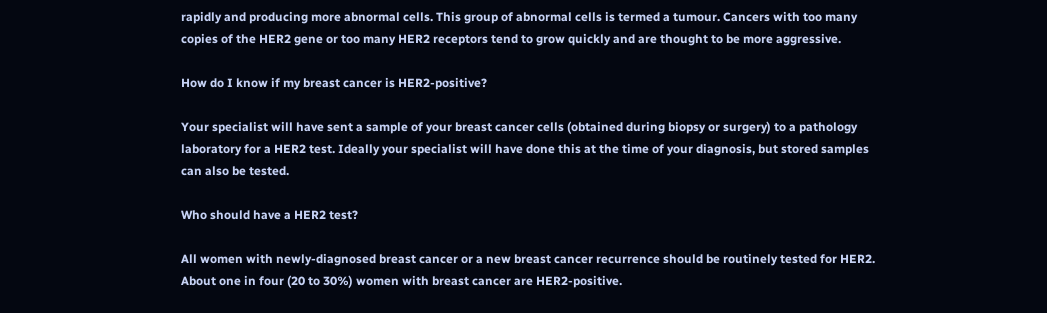rapidly and producing more abnormal cells. This group of abnormal cells is termed a tumour. Cancers with too many copies of the HER2 gene or too many HER2 receptors tend to grow quickly and are thought to be more aggressive.

How do I know if my breast cancer is HER2-positive?

Your specialist will have sent a sample of your breast cancer cells (obtained during biopsy or surgery) to a pathology laboratory for a HER2 test. Ideally your specialist will have done this at the time of your diagnosis, but stored samples can also be tested.

Who should have a HER2 test?

All women with newly-diagnosed breast cancer or a new breast cancer recurrence should be routinely tested for HER2. About one in four (20 to 30%) women with breast cancer are HER2-positive.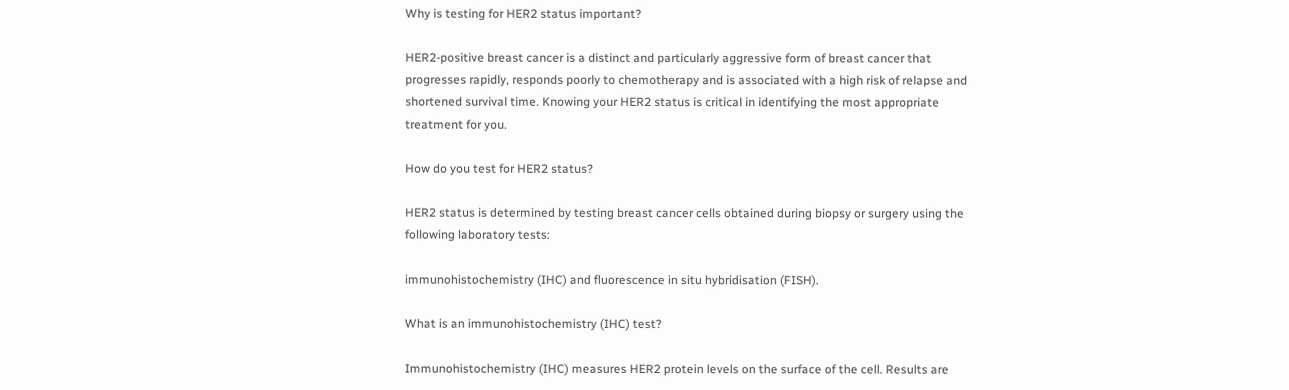Why is testing for HER2 status important?

HER2-positive breast cancer is a distinct and particularly aggressive form of breast cancer that progresses rapidly, responds poorly to chemotherapy and is associated with a high risk of relapse and shortened survival time. Knowing your HER2 status is critical in identifying the most appropriate treatment for you.

How do you test for HER2 status?

HER2 status is determined by testing breast cancer cells obtained during biopsy or surgery using the following laboratory tests:

immunohistochemistry (IHC) and fluorescence in situ hybridisation (FISH).

What is an immunohistochemistry (IHC) test?

Immunohistochemistry (IHC) measures HER2 protein levels on the surface of the cell. Results are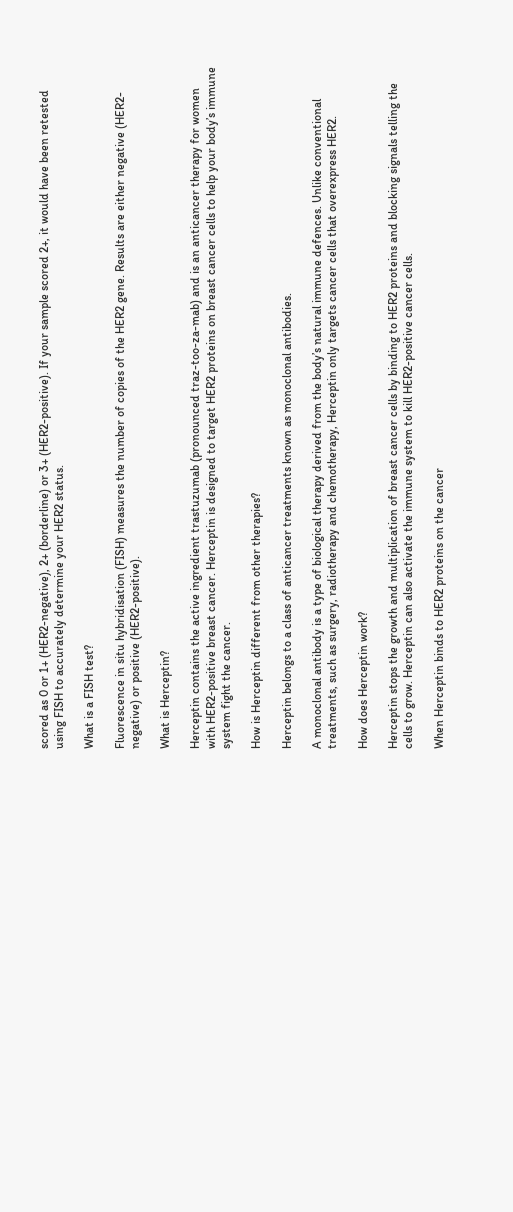scored as 0 or 1+ (HER2-negative), 2+ (borderline) or 3+ (HER2-positive). If your sample scored 2+, it would have been retested using FISH to accurately determine your HER2 status.

What is a FISH test?

Fluorescence in situ hybridisation (FISH) measures the number of copies of the HER2 gene. Results are either negative (HER2- negative) or positive (HER2-positive).

What is Herceptin?

Herceptin contains the active ingredient trastuzumab (pronounced traz-too-za-mab) and is an anticancer therapy for women with HER2-positive breast cancer. Herceptin is designed to target HER2 proteins on breast cancer cells to help your body’s immune system fight the cancer.

How is Herceptin different from other therapies?

Herceptin belongs to a class of anticancer treatments known as monoclonal antibodies.

A monoclonal antibody is a type of biological therapy derived from the body’s natural immune defences. Unlike conventional treatments, such as surgery, radiotherapy and chemotherapy, Herceptin only targets cancer cells that overexpress HER2.

How does Herceptin work?

Herceptin stops the growth and multiplication of breast cancer cells by binding to HER2 proteins and blocking signals telling the cells to grow. Herceptin can also activate the immune system to kill HER2-positive cancer cells.

When Herceptin binds to HER2 proteins on the cancer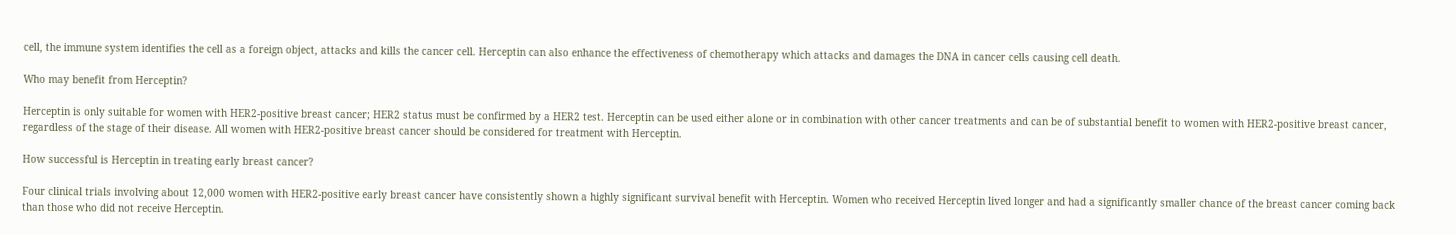cell, the immune system identifies the cell as a foreign object, attacks and kills the cancer cell. Herceptin can also enhance the effectiveness of chemotherapy which attacks and damages the DNA in cancer cells causing cell death.

Who may benefit from Herceptin?

Herceptin is only suitable for women with HER2-positive breast cancer; HER2 status must be confirmed by a HER2 test. Herceptin can be used either alone or in combination with other cancer treatments and can be of substantial benefit to women with HER2-positive breast cancer, regardless of the stage of their disease. All women with HER2-positive breast cancer should be considered for treatment with Herceptin.

How successful is Herceptin in treating early breast cancer?

Four clinical trials involving about 12,000 women with HER2-positive early breast cancer have consistently shown a highly significant survival benefit with Herceptin. Women who received Herceptin lived longer and had a significantly smaller chance of the breast cancer coming back than those who did not receive Herceptin.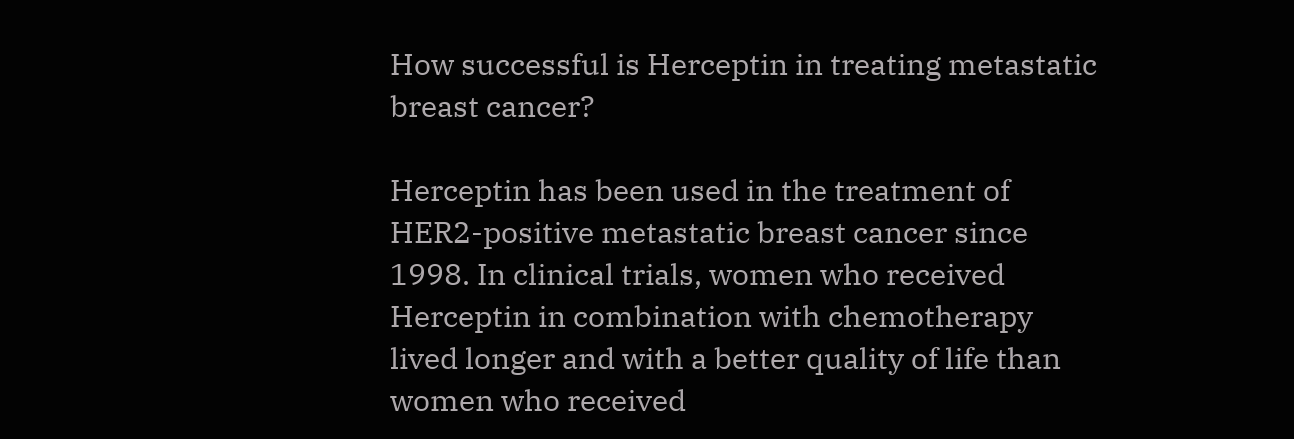How successful is Herceptin in treating metastatic breast cancer?

Herceptin has been used in the treatment of HER2-positive metastatic breast cancer since 1998. In clinical trials, women who received Herceptin in combination with chemotherapy lived longer and with a better quality of life than women who received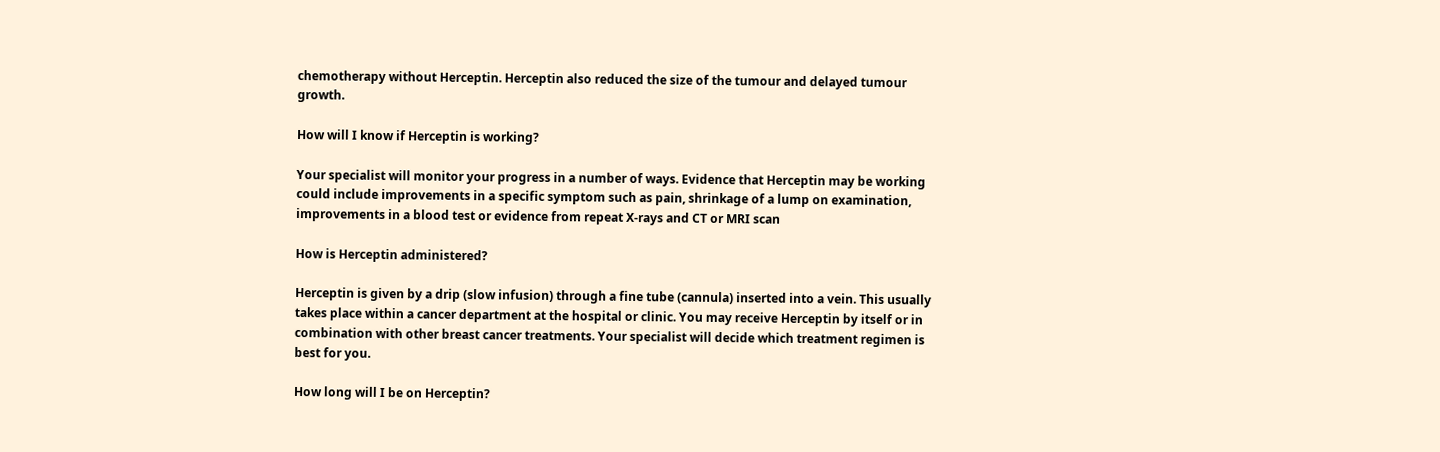chemotherapy without Herceptin. Herceptin also reduced the size of the tumour and delayed tumour growth.

How will I know if Herceptin is working?

Your specialist will monitor your progress in a number of ways. Evidence that Herceptin may be working could include improvements in a specific symptom such as pain, shrinkage of a lump on examination, improvements in a blood test or evidence from repeat X-rays and CT or MRI scan

How is Herceptin administered?

Herceptin is given by a drip (slow infusion) through a fine tube (cannula) inserted into a vein. This usually takes place within a cancer department at the hospital or clinic. You may receive Herceptin by itself or in combination with other breast cancer treatments. Your specialist will decide which treatment regimen is best for you.

How long will I be on Herceptin?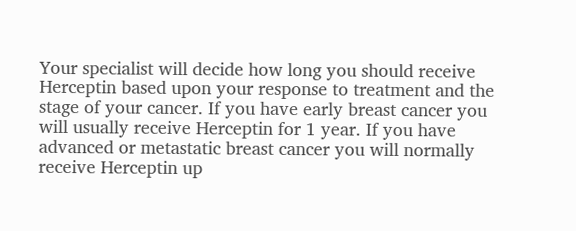Your specialist will decide how long you should receive Herceptin based upon your response to treatment and the stage of your cancer. If you have early breast cancer you will usually receive Herceptin for 1 year. If you have advanced or metastatic breast cancer you will normally receive Herceptin up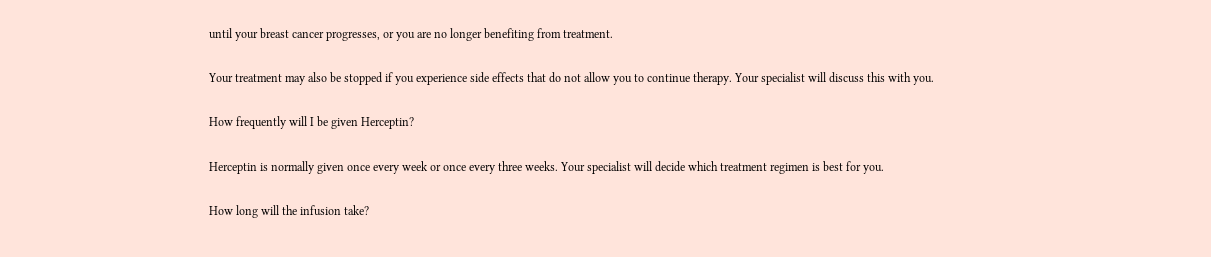until your breast cancer progresses, or you are no longer benefiting from treatment.

Your treatment may also be stopped if you experience side effects that do not allow you to continue therapy. Your specialist will discuss this with you.

How frequently will I be given Herceptin?

Herceptin is normally given once every week or once every three weeks. Your specialist will decide which treatment regimen is best for you.

How long will the infusion take?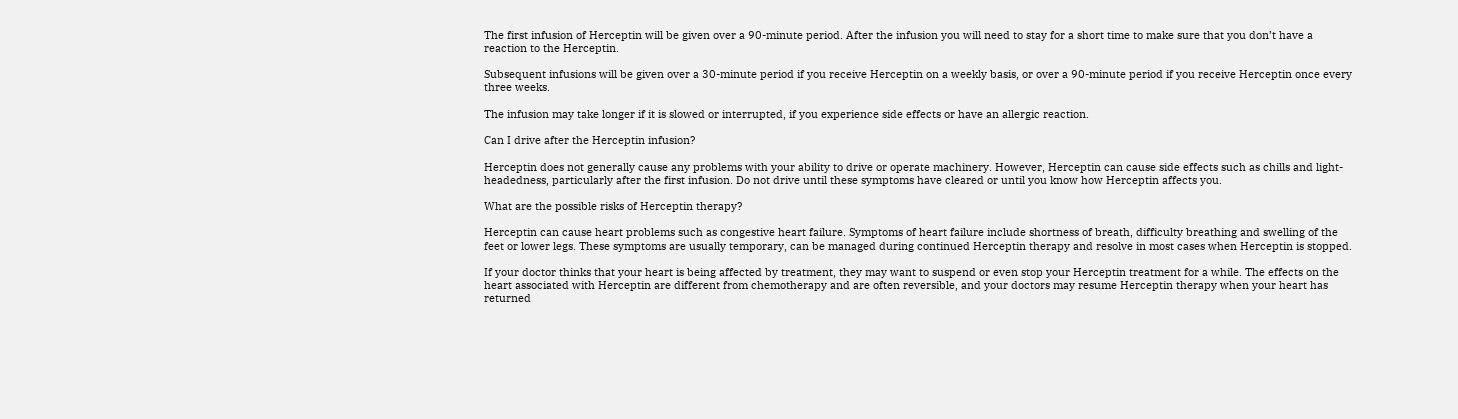The first infusion of Herceptin will be given over a 90-minute period. After the infusion you will need to stay for a short time to make sure that you don’t have a reaction to the Herceptin.

Subsequent infusions will be given over a 30-minute period if you receive Herceptin on a weekly basis, or over a 90-minute period if you receive Herceptin once every three weeks.

The infusion may take longer if it is slowed or interrupted, if you experience side effects or have an allergic reaction.

Can I drive after the Herceptin infusion?

Herceptin does not generally cause any problems with your ability to drive or operate machinery. However, Herceptin can cause side effects such as chills and light-headedness, particularly after the first infusion. Do not drive until these symptoms have cleared or until you know how Herceptin affects you.

What are the possible risks of Herceptin therapy?

Herceptin can cause heart problems such as congestive heart failure. Symptoms of heart failure include shortness of breath, difficulty breathing and swelling of the feet or lower legs. These symptoms are usually temporary, can be managed during continued Herceptin therapy and resolve in most cases when Herceptin is stopped.

If your doctor thinks that your heart is being affected by treatment, they may want to suspend or even stop your Herceptin treatment for a while. The effects on the heart associated with Herceptin are different from chemotherapy and are often reversible, and your doctors may resume Herceptin therapy when your heart has returned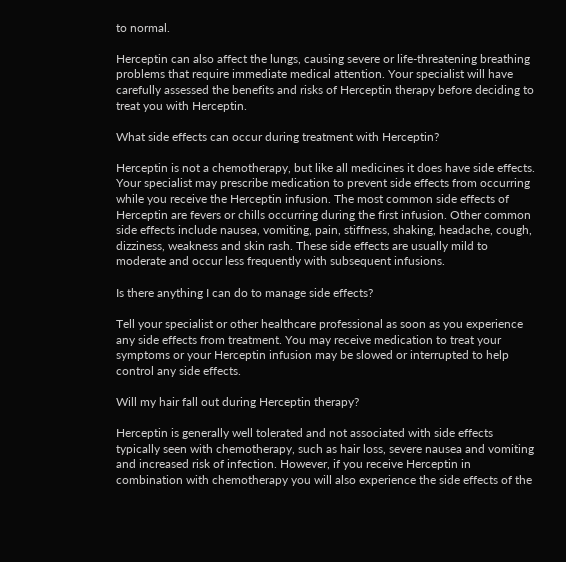to normal.

Herceptin can also affect the lungs, causing severe or life-threatening breathing problems that require immediate medical attention. Your specialist will have carefully assessed the benefits and risks of Herceptin therapy before deciding to treat you with Herceptin.

What side effects can occur during treatment with Herceptin?

Herceptin is not a chemotherapy, but like all medicines it does have side effects. Your specialist may prescribe medication to prevent side effects from occurring while you receive the Herceptin infusion. The most common side effects of Herceptin are fevers or chills occurring during the first infusion. Other common side effects include nausea, vomiting, pain, stiffness, shaking, headache, cough, dizziness, weakness and skin rash. These side effects are usually mild to moderate and occur less frequently with subsequent infusions.

Is there anything I can do to manage side effects?

Tell your specialist or other healthcare professional as soon as you experience any side effects from treatment. You may receive medication to treat your symptoms or your Herceptin infusion may be slowed or interrupted to help control any side effects.

Will my hair fall out during Herceptin therapy?

Herceptin is generally well tolerated and not associated with side effects typically seen with chemotherapy, such as hair loss, severe nausea and vomiting and increased risk of infection. However, if you receive Herceptin in combination with chemotherapy you will also experience the side effects of the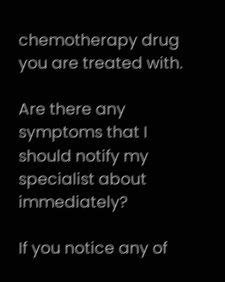chemotherapy drug you are treated with.

Are there any symptoms that I should notify my specialist about immediately?

If you notice any of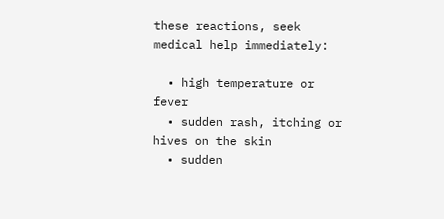these reactions, seek medical help immediately:

  • high temperature or fever
  • sudden rash, itching or hives on the skin
  • sudden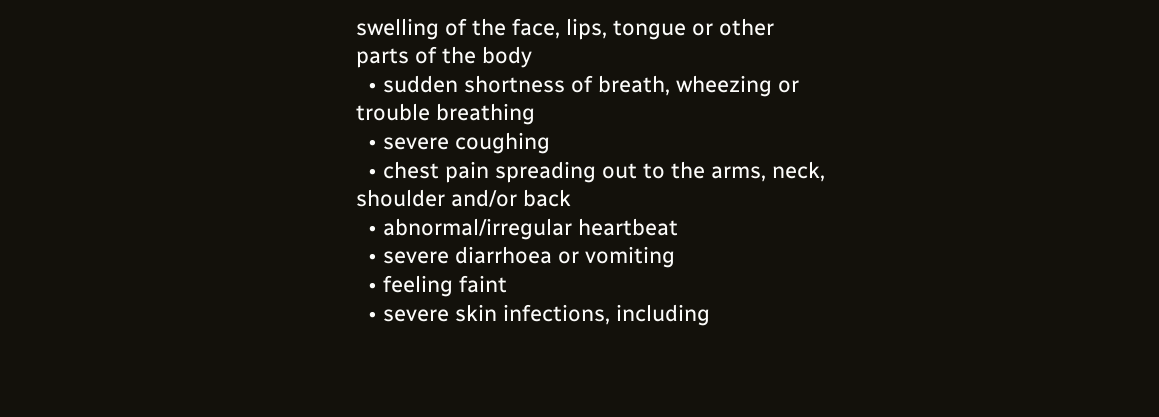swelling of the face, lips, tongue or other parts of the body
  • sudden shortness of breath, wheezing or trouble breathing
  • severe coughing
  • chest pain spreading out to the arms, neck, shoulder and/or back
  • abnormal/irregular heartbeat
  • severe diarrhoea or vomiting
  • feeling faint
  • severe skin infections, including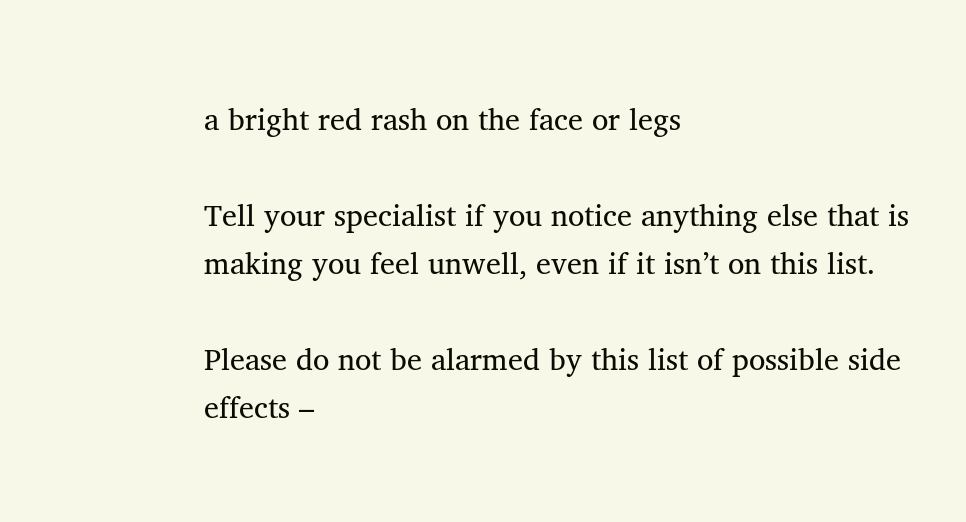a bright red rash on the face or legs

Tell your specialist if you notice anything else that is making you feel unwell, even if it isn’t on this list.

Please do not be alarmed by this list of possible side effects –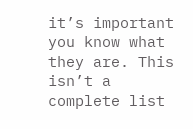it’s important you know what they are. This isn’t a complete list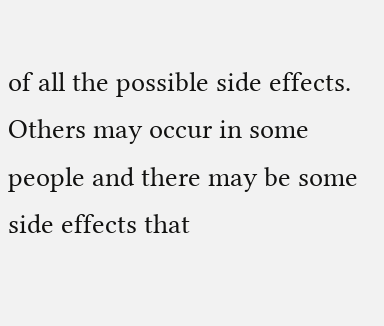of all the possible side effects. Others may occur in some people and there may be some side effects that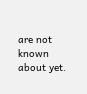are not known about yet.